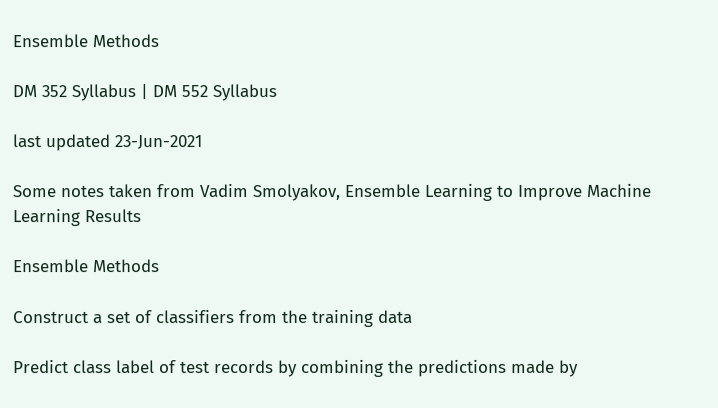Ensemble Methods

DM 352 Syllabus | DM 552 Syllabus

last updated 23-Jun-2021

Some notes taken from Vadim Smolyakov, Ensemble Learning to Improve Machine Learning Results

Ensemble Methods

Construct a set of classifiers from the training data

Predict class label of test records by combining the predictions made by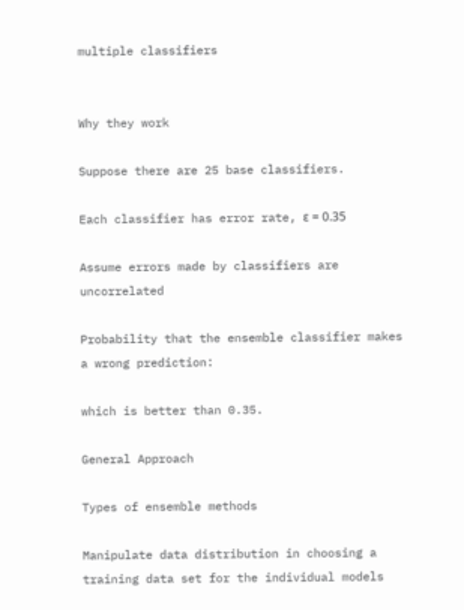multiple classifiers


Why they work

Suppose there are 25 base classifiers.

Each classifier has error rate, ε = 0.35

Assume errors made by classifiers are uncorrelated

Probability that the ensemble classifier makes a wrong prediction:

which is better than 0.35.

General Approach

Types of ensemble methods

Manipulate data distribution in choosing a training data set for the individual models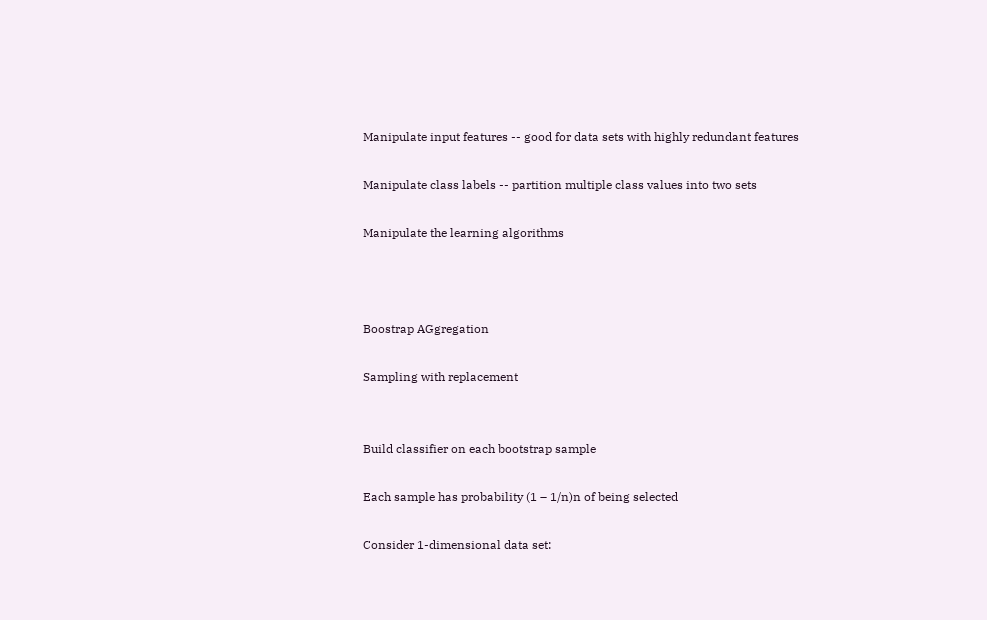Manipulate input features -- good for data sets with highly redundant features

Manipulate class labels -- partition multiple class values into two sets

Manipulate the learning algorithms



Boostrap AGgregation

Sampling with replacement


Build classifier on each bootstrap sample

Each sample has probability (1 – 1/n)n of being selected

Consider 1-dimensional data set: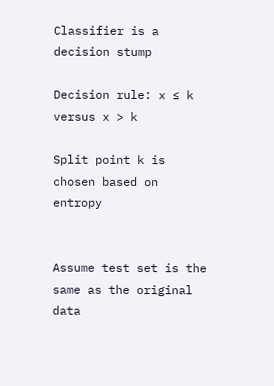Classifier is a decision stump

Decision rule: x ≤ k versus x > k

Split point k is chosen based on entropy


Assume test set is the same as the original data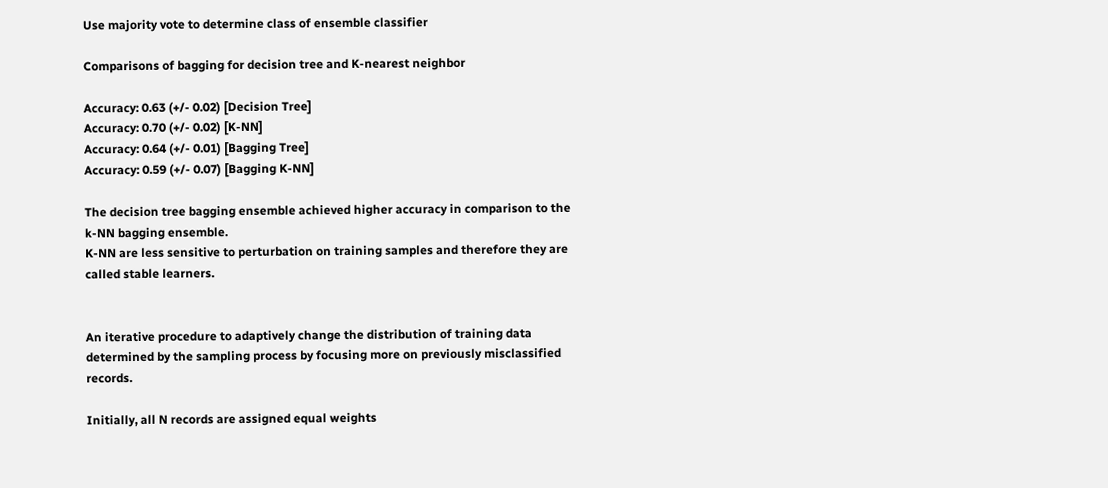Use majority vote to determine class of ensemble classifier

Comparisons of bagging for decision tree and K-nearest neighbor

Accuracy: 0.63 (+/- 0.02) [Decision Tree]
Accuracy: 0.70 (+/- 0.02) [K-NN]
Accuracy: 0.64 (+/- 0.01) [Bagging Tree]
Accuracy: 0.59 (+/- 0.07) [Bagging K-NN]

The decision tree bagging ensemble achieved higher accuracy in comparison to the k-NN bagging ensemble.
K-NN are less sensitive to perturbation on training samples and therefore they are called stable learners.


An iterative procedure to adaptively change the distribution of training data determined by the sampling process by focusing more on previously misclassified records.

Initially, all N records are assigned equal weights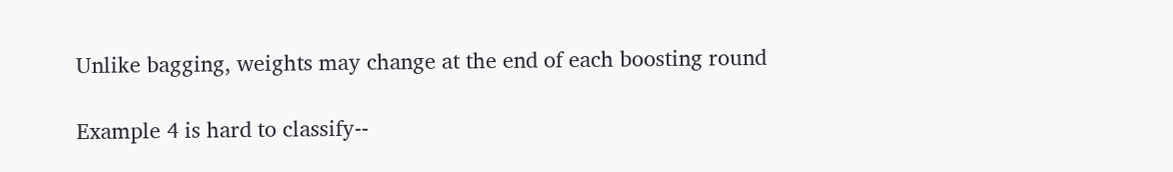Unlike bagging, weights may change at the end of each boosting round

Example 4 is hard to classify--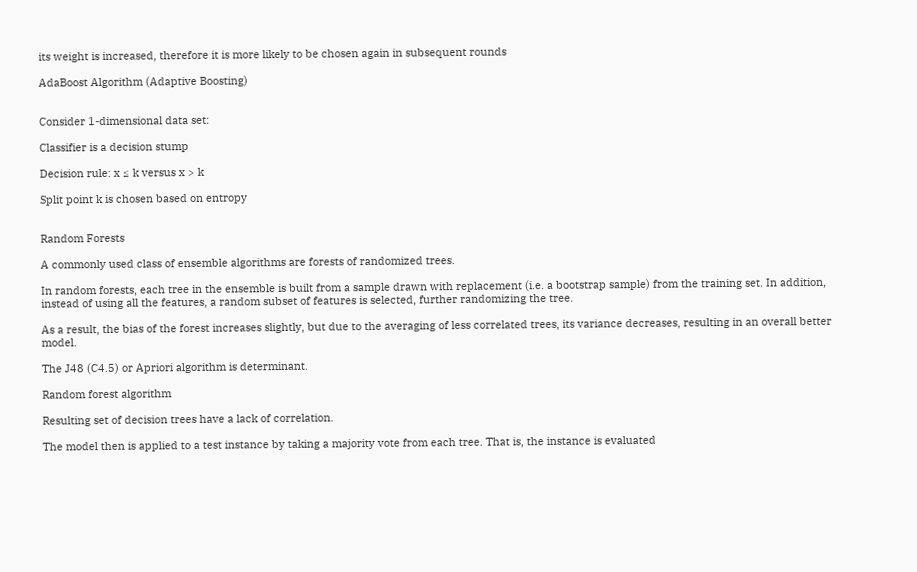its weight is increased, therefore it is more likely to be chosen again in subsequent rounds

AdaBoost Algorithm (Adaptive Boosting)


Consider 1-dimensional data set:

Classifier is a decision stump

Decision rule: x ≤ k versus x > k

Split point k is chosen based on entropy


Random Forests

A commonly used class of ensemble algorithms are forests of randomized trees.

In random forests, each tree in the ensemble is built from a sample drawn with replacement (i.e. a bootstrap sample) from the training set. In addition, instead of using all the features, a random subset of features is selected, further randomizing the tree.

As a result, the bias of the forest increases slightly, but due to the averaging of less correlated trees, its variance decreases, resulting in an overall better model.

The J48 (C4.5) or Apriori algorithm is determinant.

Random forest algorithm

Resulting set of decision trees have a lack of correlation.

The model then is applied to a test instance by taking a majority vote from each tree. That is, the instance is evaluated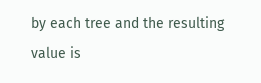by each tree and the resulting value is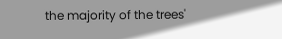the majority of the trees'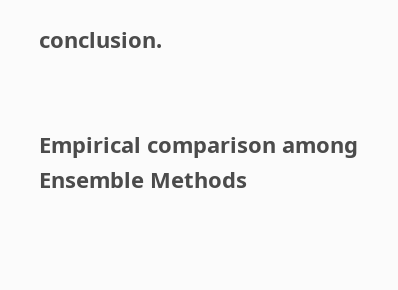conclusion.


Empirical comparison among Ensemble Methods